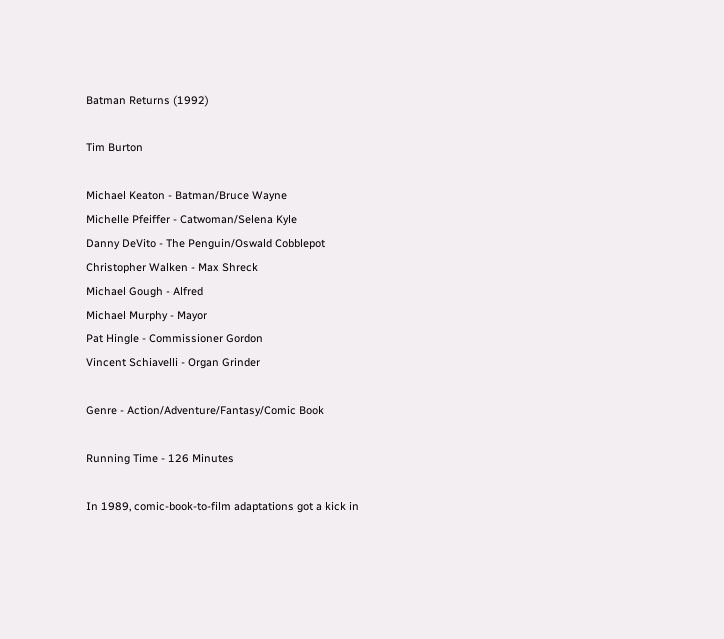Batman Returns (1992)

Tim Burton

Michael Keaton - Batman/Bruce Wayne
Michelle Pfeiffer - Catwoman/Selena Kyle
Danny DeVito - The Penguin/Oswald Cobblepot
Christopher Walken - Max Shreck
Michael Gough - Alfred
Michael Murphy - Mayor
Pat Hingle - Commissioner Gordon
Vincent Schiavelli - Organ Grinder

Genre - Action/Adventure/Fantasy/Comic Book

Running Time - 126 Minutes

In 1989, comic-book-to-film adaptations got a kick in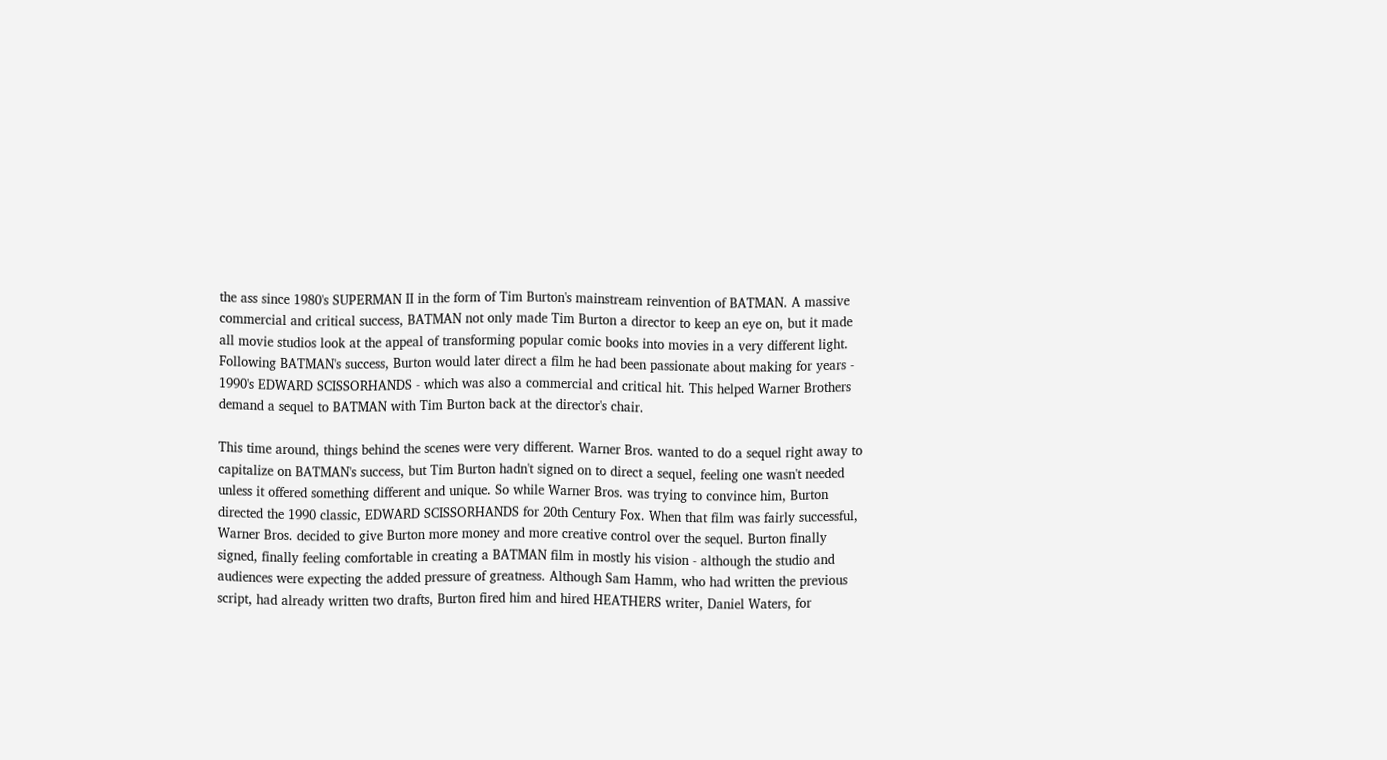the ass since 1980's SUPERMAN II in the form of Tim Burton's mainstream reinvention of BATMAN. A massive commercial and critical success, BATMAN not only made Tim Burton a director to keep an eye on, but it made all movie studios look at the appeal of transforming popular comic books into movies in a very different light. Following BATMAN's success, Burton would later direct a film he had been passionate about making for years - 1990's EDWARD SCISSORHANDS - which was also a commercial and critical hit. This helped Warner Brothers demand a sequel to BATMAN with Tim Burton back at the director's chair.

This time around, things behind the scenes were very different. Warner Bros. wanted to do a sequel right away to capitalize on BATMAN's success, but Tim Burton hadn't signed on to direct a sequel, feeling one wasn't needed unless it offered something different and unique. So while Warner Bros. was trying to convince him, Burton directed the 1990 classic, EDWARD SCISSORHANDS for 20th Century Fox. When that film was fairly successful, Warner Bros. decided to give Burton more money and more creative control over the sequel. Burton finally signed, finally feeling comfortable in creating a BATMAN film in mostly his vision - although the studio and audiences were expecting the added pressure of greatness. Although Sam Hamm, who had written the previous script, had already written two drafts, Burton fired him and hired HEATHERS writer, Daniel Waters, for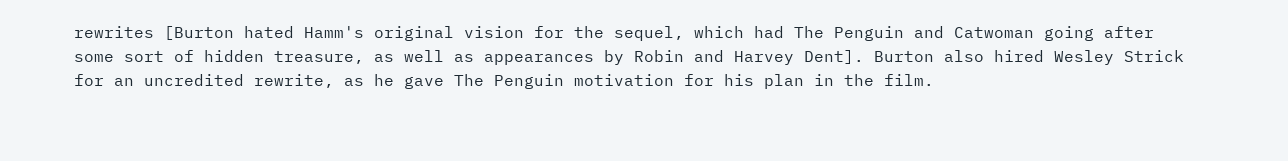rewrites [Burton hated Hamm's original vision for the sequel, which had The Penguin and Catwoman going after some sort of hidden treasure, as well as appearances by Robin and Harvey Dent]. Burton also hired Wesley Strick for an uncredited rewrite, as he gave The Penguin motivation for his plan in the film.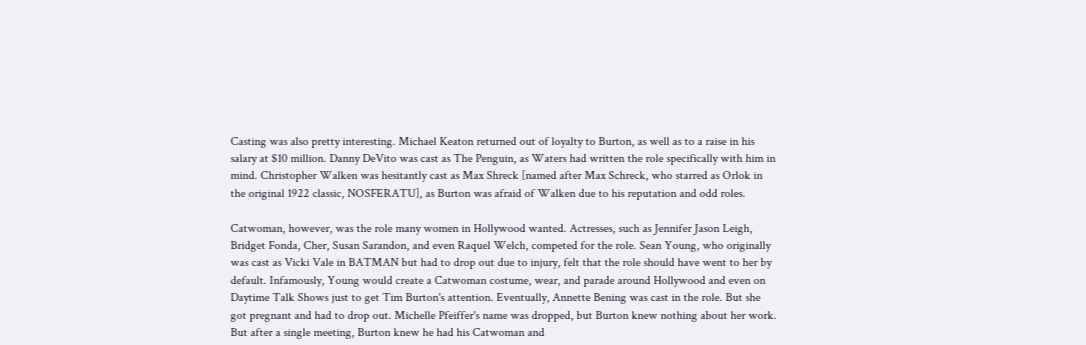Casting was also pretty interesting. Michael Keaton returned out of loyalty to Burton, as well as to a raise in his salary at $10 million. Danny DeVito was cast as The Penguin, as Waters had written the role specifically with him in mind. Christopher Walken was hesitantly cast as Max Shreck [named after Max Schreck, who starred as Orlok in the original 1922 classic, NOSFERATU], as Burton was afraid of Walken due to his reputation and odd roles.

Catwoman, however, was the role many women in Hollywood wanted. Actresses, such as Jennifer Jason Leigh, Bridget Fonda, Cher, Susan Sarandon, and even Raquel Welch, competed for the role. Sean Young, who originally was cast as Vicki Vale in BATMAN but had to drop out due to injury, felt that the role should have went to her by default. Infamously, Young would create a Catwoman costume, wear, and parade around Hollywood and even on Daytime Talk Shows just to get Tim Burton's attention. Eventually, Annette Bening was cast in the role. But she got pregnant and had to drop out. Michelle Pfeiffer's name was dropped, but Burton knew nothing about her work. But after a single meeting, Burton knew he had his Catwoman and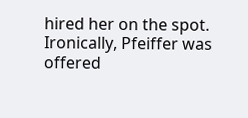hired her on the spot. Ironically, Pfeiffer was offered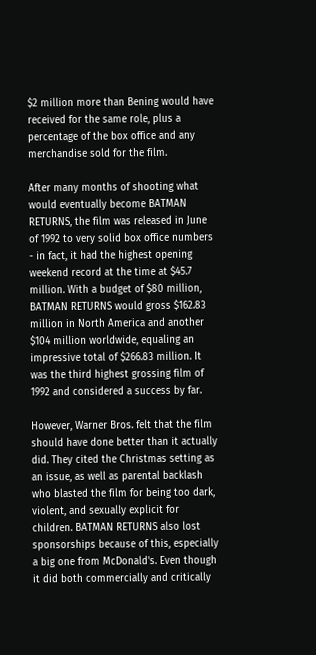$2 million more than Bening would have received for the same role, plus a percentage of the box office and any merchandise sold for the film.

After many months of shooting what would eventually become BATMAN RETURNS, the film was released in June of 1992 to very solid box office numbers - in fact, it had the highest opening weekend record at the time at $45.7 million. With a budget of $80 million, BATMAN RETURNS would gross $162.83 million in North America and another $104 million worldwide, equaling an impressive total of $266.83 million. It was the third highest grossing film of 1992 and considered a success by far.

However, Warner Bros. felt that the film should have done better than it actually did. They cited the Christmas setting as an issue, as well as parental backlash who blasted the film for being too dark, violent, and sexually explicit for children. BATMAN RETURNS also lost sponsorships because of this, especially a big one from McDonald's. Even though it did both commercially and critically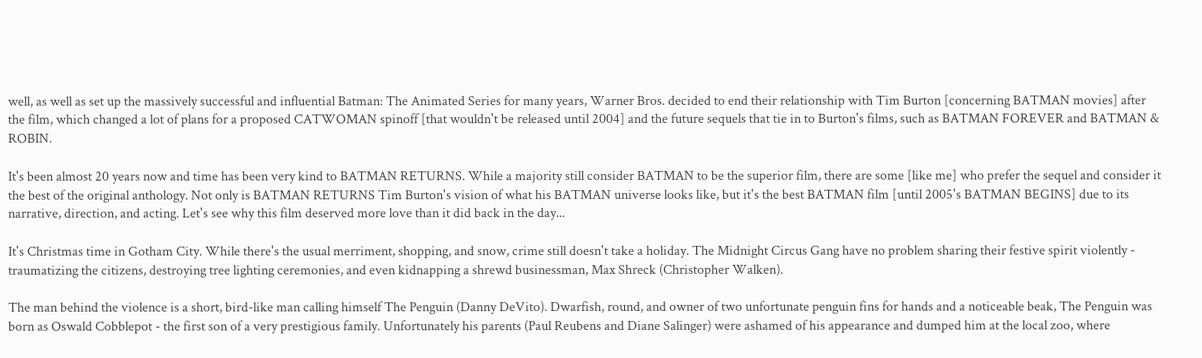well, as well as set up the massively successful and influential Batman: The Animated Series for many years, Warner Bros. decided to end their relationship with Tim Burton [concerning BATMAN movies] after the film, which changed a lot of plans for a proposed CATWOMAN spinoff [that wouldn't be released until 2004] and the future sequels that tie in to Burton's films, such as BATMAN FOREVER and BATMAN & ROBIN.

It's been almost 20 years now and time has been very kind to BATMAN RETURNS. While a majority still consider BATMAN to be the superior film, there are some [like me] who prefer the sequel and consider it the best of the original anthology. Not only is BATMAN RETURNS Tim Burton's vision of what his BATMAN universe looks like, but it's the best BATMAN film [until 2005's BATMAN BEGINS] due to its narrative, direction, and acting. Let's see why this film deserved more love than it did back in the day...

It's Christmas time in Gotham City. While there's the usual merriment, shopping, and snow, crime still doesn't take a holiday. The Midnight Circus Gang have no problem sharing their festive spirit violently - traumatizing the citizens, destroying tree lighting ceremonies, and even kidnapping a shrewd businessman, Max Shreck (Christopher Walken).

The man behind the violence is a short, bird-like man calling himself The Penguin (Danny DeVito). Dwarfish, round, and owner of two unfortunate penguin fins for hands and a noticeable beak, The Penguin was born as Oswald Cobblepot - the first son of a very prestigious family. Unfortunately his parents (Paul Reubens and Diane Salinger) were ashamed of his appearance and dumped him at the local zoo, where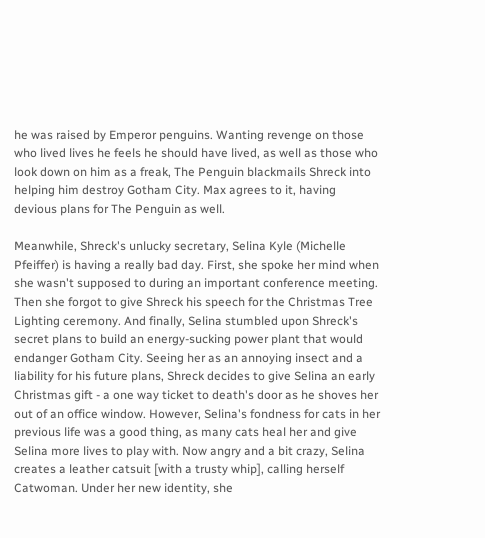he was raised by Emperor penguins. Wanting revenge on those who lived lives he feels he should have lived, as well as those who look down on him as a freak, The Penguin blackmails Shreck into helping him destroy Gotham City. Max agrees to it, having devious plans for The Penguin as well.

Meanwhile, Shreck's unlucky secretary, Selina Kyle (Michelle Pfeiffer) is having a really bad day. First, she spoke her mind when she wasn't supposed to during an important conference meeting. Then she forgot to give Shreck his speech for the Christmas Tree Lighting ceremony. And finally, Selina stumbled upon Shreck's secret plans to build an energy-sucking power plant that would endanger Gotham City. Seeing her as an annoying insect and a liability for his future plans, Shreck decides to give Selina an early Christmas gift - a one way ticket to death's door as he shoves her out of an office window. However, Selina's fondness for cats in her previous life was a good thing, as many cats heal her and give Selina more lives to play with. Now angry and a bit crazy, Selina creates a leather catsuit [with a trusty whip], calling herself Catwoman. Under her new identity, she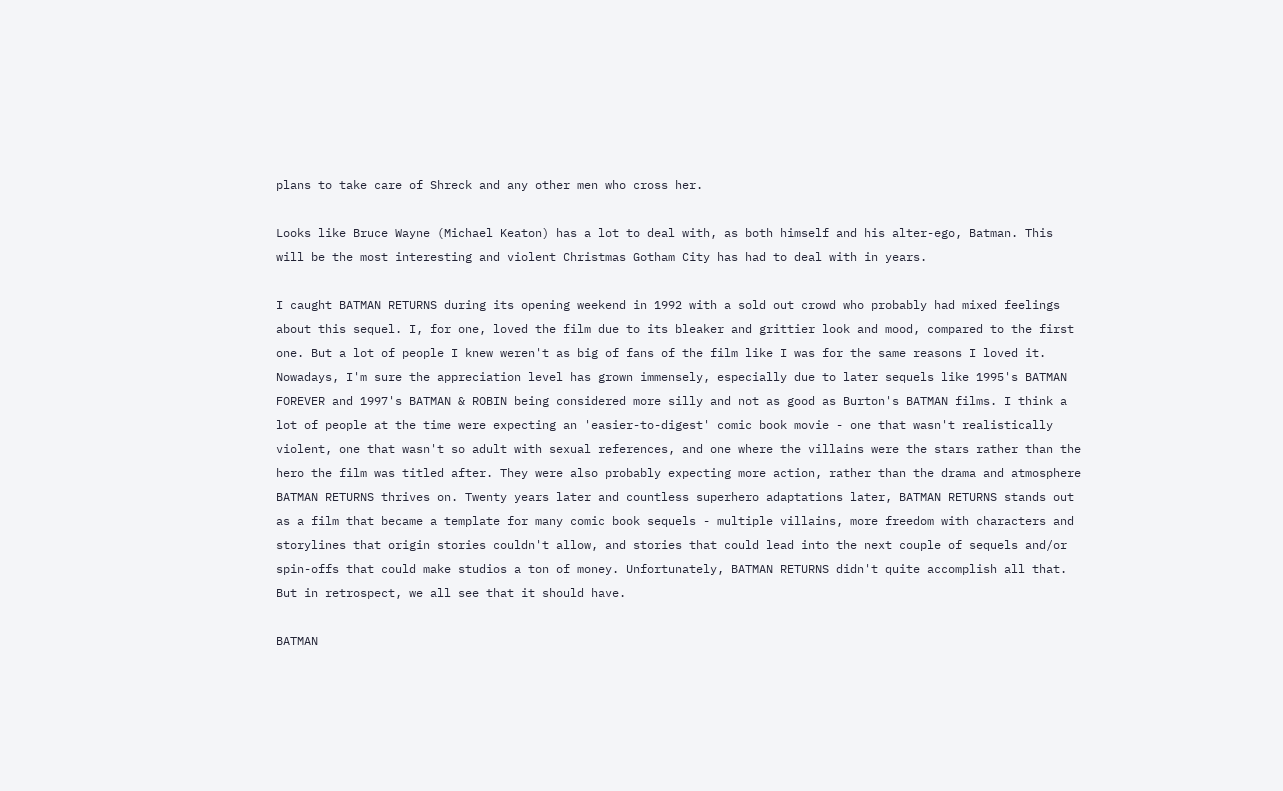plans to take care of Shreck and any other men who cross her.

Looks like Bruce Wayne (Michael Keaton) has a lot to deal with, as both himself and his alter-ego, Batman. This will be the most interesting and violent Christmas Gotham City has had to deal with in years.

I caught BATMAN RETURNS during its opening weekend in 1992 with a sold out crowd who probably had mixed feelings about this sequel. I, for one, loved the film due to its bleaker and grittier look and mood, compared to the first one. But a lot of people I knew weren't as big of fans of the film like I was for the same reasons I loved it. Nowadays, I'm sure the appreciation level has grown immensely, especially due to later sequels like 1995's BATMAN FOREVER and 1997's BATMAN & ROBIN being considered more silly and not as good as Burton's BATMAN films. I think a lot of people at the time were expecting an 'easier-to-digest' comic book movie - one that wasn't realistically violent, one that wasn't so adult with sexual references, and one where the villains were the stars rather than the hero the film was titled after. They were also probably expecting more action, rather than the drama and atmosphere BATMAN RETURNS thrives on. Twenty years later and countless superhero adaptations later, BATMAN RETURNS stands out as a film that became a template for many comic book sequels - multiple villains, more freedom with characters and storylines that origin stories couldn't allow, and stories that could lead into the next couple of sequels and/or spin-offs that could make studios a ton of money. Unfortunately, BATMAN RETURNS didn't quite accomplish all that. But in retrospect, we all see that it should have.

BATMAN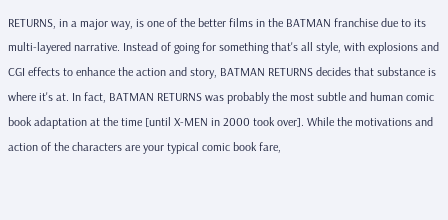RETURNS, in a major way, is one of the better films in the BATMAN franchise due to its multi-layered narrative. Instead of going for something that's all style, with explosions and CGI effects to enhance the action and story, BATMAN RETURNS decides that substance is where it's at. In fact, BATMAN RETURNS was probably the most subtle and human comic book adaptation at the time [until X-MEN in 2000 took over]. While the motivations and action of the characters are your typical comic book fare,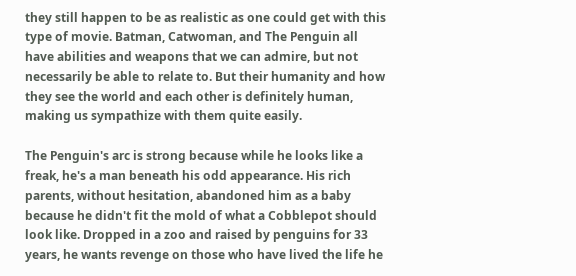they still happen to be as realistic as one could get with this type of movie. Batman, Catwoman, and The Penguin all have abilities and weapons that we can admire, but not necessarily be able to relate to. But their humanity and how they see the world and each other is definitely human, making us sympathize with them quite easily.

The Penguin's arc is strong because while he looks like a freak, he's a man beneath his odd appearance. His rich parents, without hesitation, abandoned him as a baby because he didn't fit the mold of what a Cobblepot should look like. Dropped in a zoo and raised by penguins for 33 years, he wants revenge on those who have lived the life he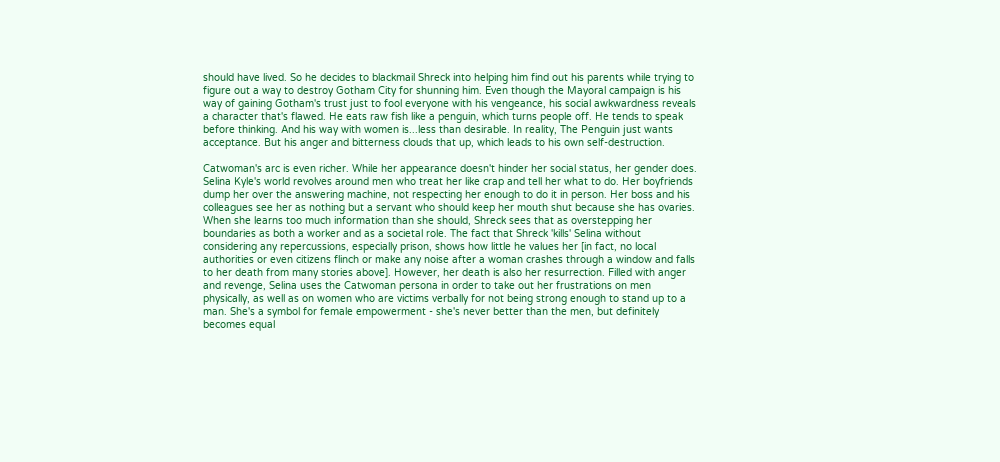should have lived. So he decides to blackmail Shreck into helping him find out his parents while trying to figure out a way to destroy Gotham City for shunning him. Even though the Mayoral campaign is his way of gaining Gotham's trust just to fool everyone with his vengeance, his social awkwardness reveals a character that's flawed. He eats raw fish like a penguin, which turns people off. He tends to speak before thinking. And his way with women is...less than desirable. In reality, The Penguin just wants acceptance. But his anger and bitterness clouds that up, which leads to his own self-destruction.

Catwoman's arc is even richer. While her appearance doesn't hinder her social status, her gender does. Selina Kyle's world revolves around men who treat her like crap and tell her what to do. Her boyfriends dump her over the answering machine, not respecting her enough to do it in person. Her boss and his colleagues see her as nothing but a servant who should keep her mouth shut because she has ovaries. When she learns too much information than she should, Shreck sees that as overstepping her boundaries as both a worker and as a societal role. The fact that Shreck 'kills' Selina without considering any repercussions, especially prison, shows how little he values her [in fact, no local authorities or even citizens flinch or make any noise after a woman crashes through a window and falls to her death from many stories above]. However, her death is also her resurrection. Filled with anger and revenge, Selina uses the Catwoman persona in order to take out her frustrations on men physically, as well as on women who are victims verbally for not being strong enough to stand up to a man. She's a symbol for female empowerment - she's never better than the men, but definitely becomes equal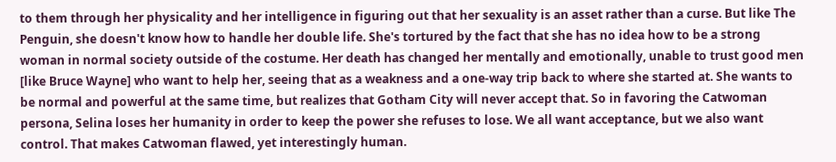to them through her physicality and her intelligence in figuring out that her sexuality is an asset rather than a curse. But like The Penguin, she doesn't know how to handle her double life. She's tortured by the fact that she has no idea how to be a strong woman in normal society outside of the costume. Her death has changed her mentally and emotionally, unable to trust good men [like Bruce Wayne] who want to help her, seeing that as a weakness and a one-way trip back to where she started at. She wants to be normal and powerful at the same time, but realizes that Gotham City will never accept that. So in favoring the Catwoman persona, Selina loses her humanity in order to keep the power she refuses to lose. We all want acceptance, but we also want control. That makes Catwoman flawed, yet interestingly human.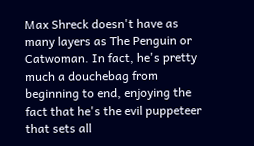Max Shreck doesn't have as many layers as The Penguin or Catwoman. In fact, he's pretty much a douchebag from beginning to end, enjoying the fact that he's the evil puppeteer that sets all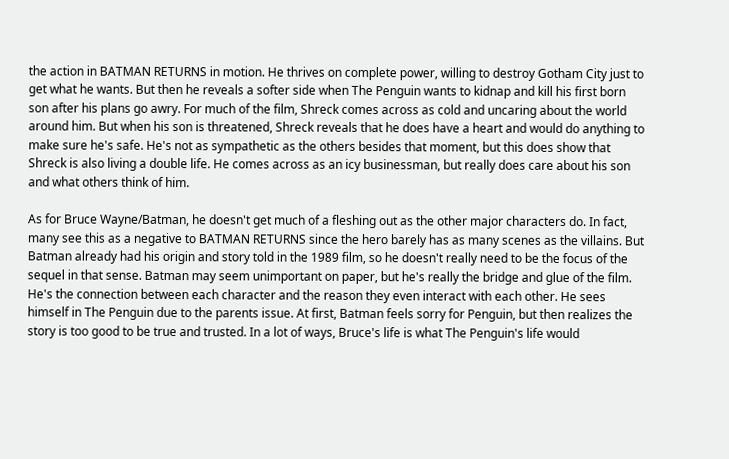the action in BATMAN RETURNS in motion. He thrives on complete power, willing to destroy Gotham City just to get what he wants. But then he reveals a softer side when The Penguin wants to kidnap and kill his first born son after his plans go awry. For much of the film, Shreck comes across as cold and uncaring about the world around him. But when his son is threatened, Shreck reveals that he does have a heart and would do anything to make sure he's safe. He's not as sympathetic as the others besides that moment, but this does show that Shreck is also living a double life. He comes across as an icy businessman, but really does care about his son and what others think of him.

As for Bruce Wayne/Batman, he doesn't get much of a fleshing out as the other major characters do. In fact, many see this as a negative to BATMAN RETURNS since the hero barely has as many scenes as the villains. But Batman already had his origin and story told in the 1989 film, so he doesn't really need to be the focus of the sequel in that sense. Batman may seem unimportant on paper, but he's really the bridge and glue of the film. He's the connection between each character and the reason they even interact with each other. He sees himself in The Penguin due to the parents issue. At first, Batman feels sorry for Penguin, but then realizes the story is too good to be true and trusted. In a lot of ways, Bruce's life is what The Penguin's life would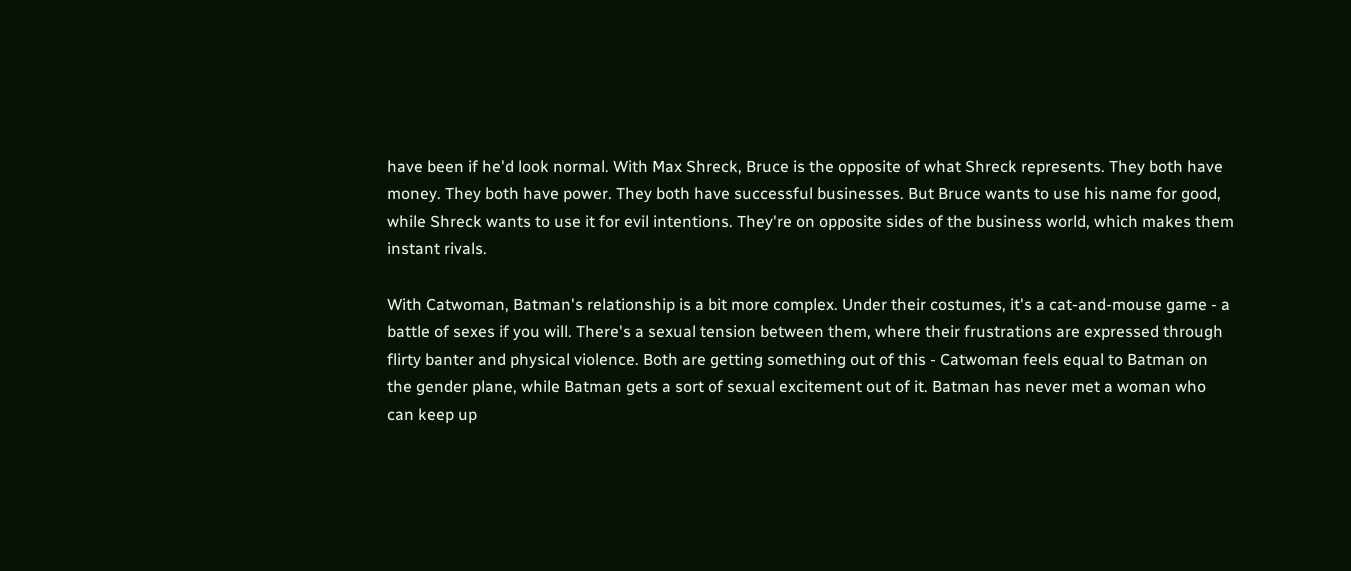have been if he'd look normal. With Max Shreck, Bruce is the opposite of what Shreck represents. They both have money. They both have power. They both have successful businesses. But Bruce wants to use his name for good, while Shreck wants to use it for evil intentions. They're on opposite sides of the business world, which makes them instant rivals.

With Catwoman, Batman's relationship is a bit more complex. Under their costumes, it's a cat-and-mouse game - a battle of sexes if you will. There's a sexual tension between them, where their frustrations are expressed through flirty banter and physical violence. Both are getting something out of this - Catwoman feels equal to Batman on the gender plane, while Batman gets a sort of sexual excitement out of it. Batman has never met a woman who can keep up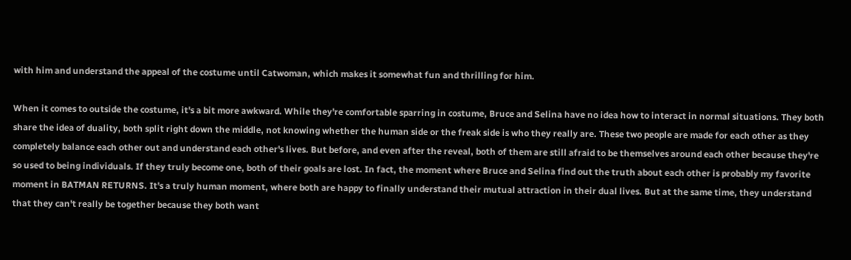with him and understand the appeal of the costume until Catwoman, which makes it somewhat fun and thrilling for him.

When it comes to outside the costume, it's a bit more awkward. While they're comfortable sparring in costume, Bruce and Selina have no idea how to interact in normal situations. They both share the idea of duality, both split right down the middle, not knowing whether the human side or the freak side is who they really are. These two people are made for each other as they completely balance each other out and understand each other's lives. But before, and even after the reveal, both of them are still afraid to be themselves around each other because they're so used to being individuals. If they truly become one, both of their goals are lost. In fact, the moment where Bruce and Selina find out the truth about each other is probably my favorite moment in BATMAN RETURNS. It's a truly human moment, where both are happy to finally understand their mutual attraction in their dual lives. But at the same time, they understand that they can't really be together because they both want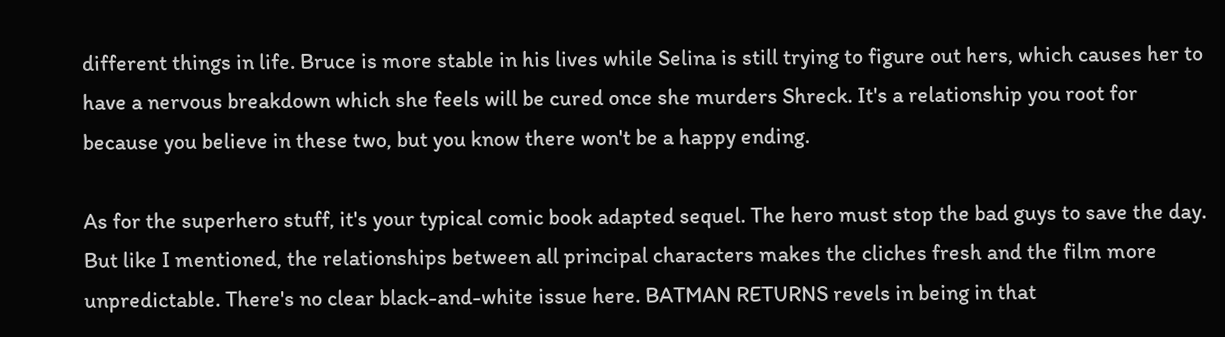different things in life. Bruce is more stable in his lives while Selina is still trying to figure out hers, which causes her to have a nervous breakdown which she feels will be cured once she murders Shreck. It's a relationship you root for because you believe in these two, but you know there won't be a happy ending.

As for the superhero stuff, it's your typical comic book adapted sequel. The hero must stop the bad guys to save the day. But like I mentioned, the relationships between all principal characters makes the cliches fresh and the film more unpredictable. There's no clear black-and-white issue here. BATMAN RETURNS revels in being in that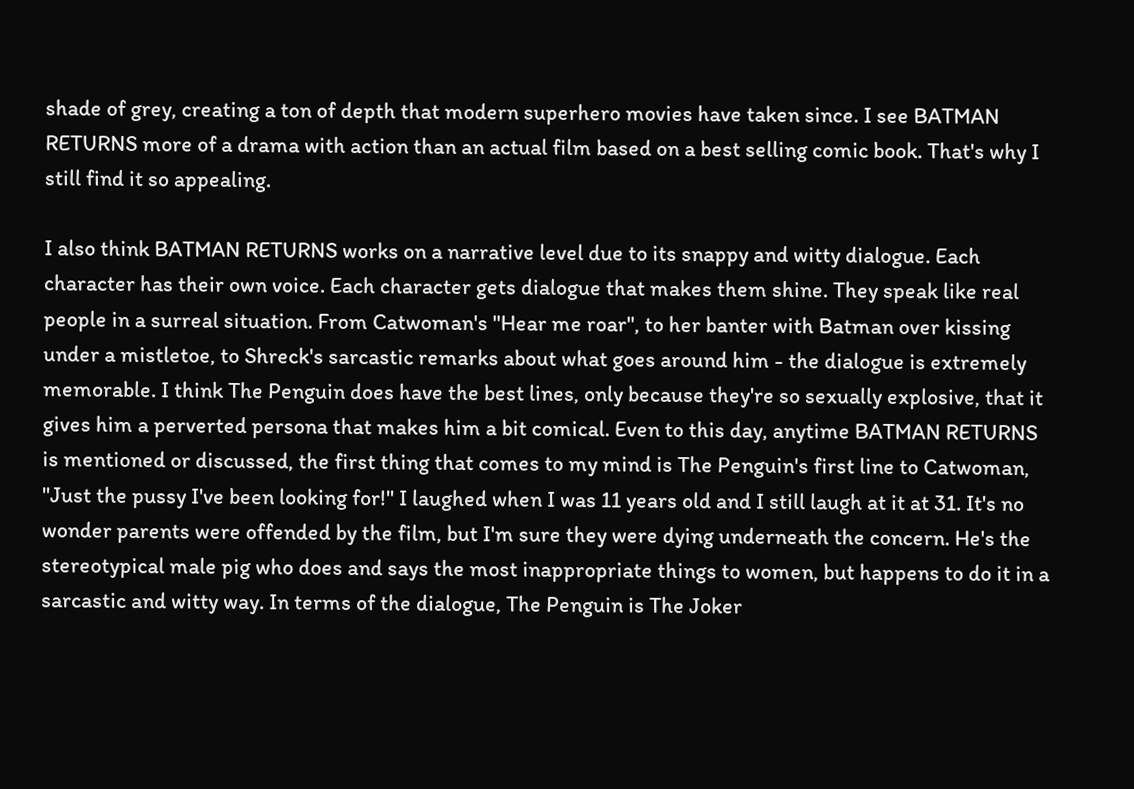shade of grey, creating a ton of depth that modern superhero movies have taken since. I see BATMAN RETURNS more of a drama with action than an actual film based on a best selling comic book. That's why I still find it so appealing.

I also think BATMAN RETURNS works on a narrative level due to its snappy and witty dialogue. Each character has their own voice. Each character gets dialogue that makes them shine. They speak like real people in a surreal situation. From Catwoman's "Hear me roar", to her banter with Batman over kissing under a mistletoe, to Shreck's sarcastic remarks about what goes around him - the dialogue is extremely memorable. I think The Penguin does have the best lines, only because they're so sexually explosive, that it gives him a perverted persona that makes him a bit comical. Even to this day, anytime BATMAN RETURNS is mentioned or discussed, the first thing that comes to my mind is The Penguin's first line to Catwoman, "Just the pussy I've been looking for!" I laughed when I was 11 years old and I still laugh at it at 31. It's no wonder parents were offended by the film, but I'm sure they were dying underneath the concern. He's the stereotypical male pig who does and says the most inappropriate things to women, but happens to do it in a sarcastic and witty way. In terms of the dialogue, The Penguin is The Joker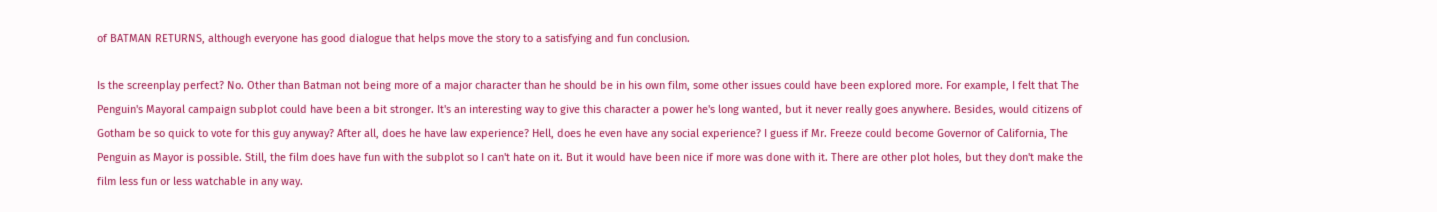of BATMAN RETURNS, although everyone has good dialogue that helps move the story to a satisfying and fun conclusion.

Is the screenplay perfect? No. Other than Batman not being more of a major character than he should be in his own film, some other issues could have been explored more. For example, I felt that The Penguin's Mayoral campaign subplot could have been a bit stronger. It's an interesting way to give this character a power he's long wanted, but it never really goes anywhere. Besides, would citizens of Gotham be so quick to vote for this guy anyway? After all, does he have law experience? Hell, does he even have any social experience? I guess if Mr. Freeze could become Governor of California, The Penguin as Mayor is possible. Still, the film does have fun with the subplot so I can't hate on it. But it would have been nice if more was done with it. There are other plot holes, but they don't make the film less fun or less watchable in any way.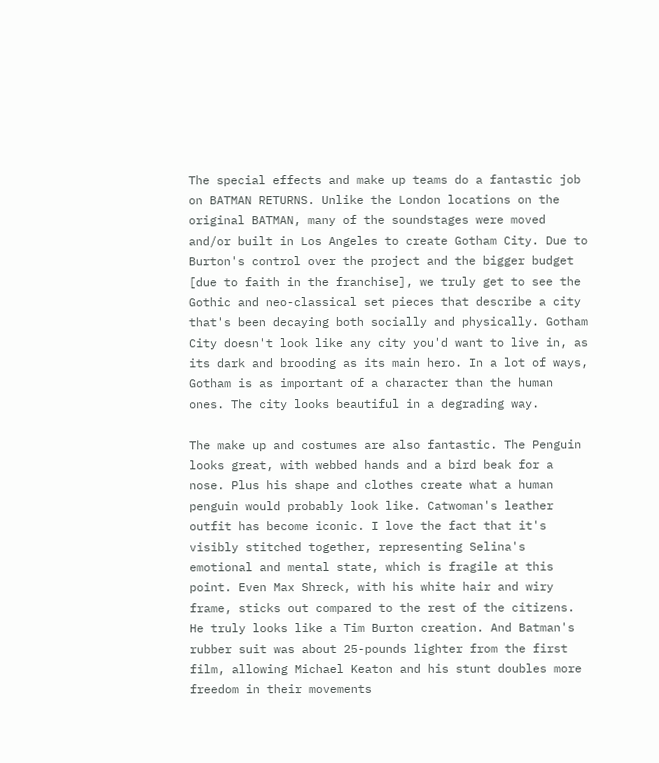The special effects and make up teams do a fantastic job on BATMAN RETURNS. Unlike the London locations on the original BATMAN, many of the soundstages were moved and/or built in Los Angeles to create Gotham City. Due to Burton's control over the project and the bigger budget [due to faith in the franchise], we truly get to see the Gothic and neo-classical set pieces that describe a city that's been decaying both socially and physically. Gotham City doesn't look like any city you'd want to live in, as its dark and brooding as its main hero. In a lot of ways, Gotham is as important of a character than the human ones. The city looks beautiful in a degrading way.

The make up and costumes are also fantastic. The Penguin looks great, with webbed hands and a bird beak for a nose. Plus his shape and clothes create what a human penguin would probably look like. Catwoman's leather outfit has become iconic. I love the fact that it's visibly stitched together, representing Selina's emotional and mental state, which is fragile at this point. Even Max Shreck, with his white hair and wiry frame, sticks out compared to the rest of the citizens. He truly looks like a Tim Burton creation. And Batman's rubber suit was about 25-pounds lighter from the first film, allowing Michael Keaton and his stunt doubles more freedom in their movements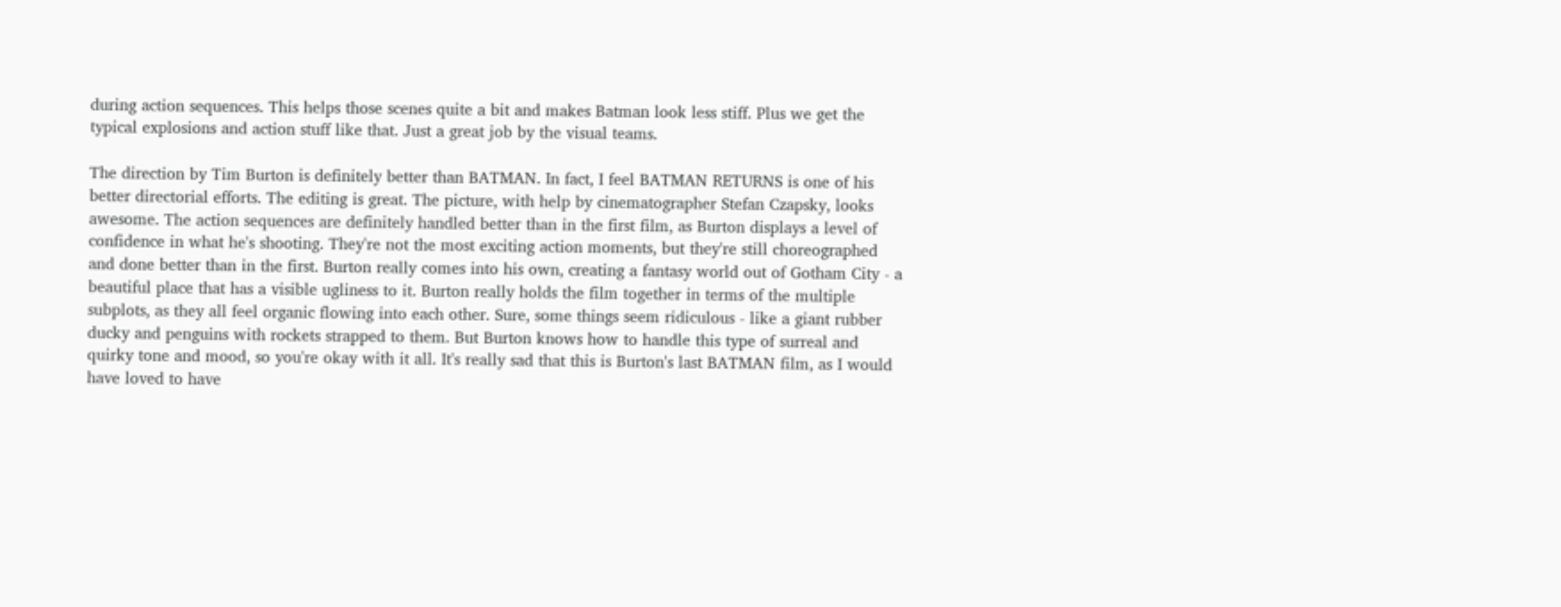during action sequences. This helps those scenes quite a bit and makes Batman look less stiff. Plus we get the typical explosions and action stuff like that. Just a great job by the visual teams.

The direction by Tim Burton is definitely better than BATMAN. In fact, I feel BATMAN RETURNS is one of his better directorial efforts. The editing is great. The picture, with help by cinematographer Stefan Czapsky, looks awesome. The action sequences are definitely handled better than in the first film, as Burton displays a level of confidence in what he's shooting. They're not the most exciting action moments, but they're still choreographed and done better than in the first. Burton really comes into his own, creating a fantasy world out of Gotham City - a beautiful place that has a visible ugliness to it. Burton really holds the film together in terms of the multiple subplots, as they all feel organic flowing into each other. Sure, some things seem ridiculous - like a giant rubber ducky and penguins with rockets strapped to them. But Burton knows how to handle this type of surreal and quirky tone and mood, so you're okay with it all. It's really sad that this is Burton's last BATMAN film, as I would have loved to have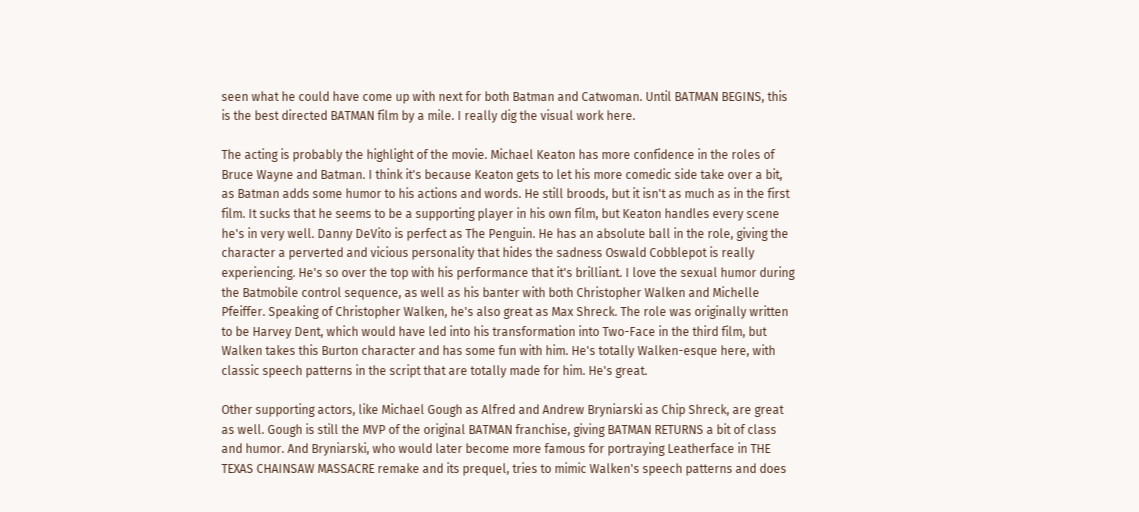seen what he could have come up with next for both Batman and Catwoman. Until BATMAN BEGINS, this is the best directed BATMAN film by a mile. I really dig the visual work here.

The acting is probably the highlight of the movie. Michael Keaton has more confidence in the roles of Bruce Wayne and Batman. I think it's because Keaton gets to let his more comedic side take over a bit, as Batman adds some humor to his actions and words. He still broods, but it isn't as much as in the first film. It sucks that he seems to be a supporting player in his own film, but Keaton handles every scene he's in very well. Danny DeVito is perfect as The Penguin. He has an absolute ball in the role, giving the character a perverted and vicious personality that hides the sadness Oswald Cobblepot is really experiencing. He's so over the top with his performance that it's brilliant. I love the sexual humor during the Batmobile control sequence, as well as his banter with both Christopher Walken and Michelle Pfeiffer. Speaking of Christopher Walken, he's also great as Max Shreck. The role was originally written to be Harvey Dent, which would have led into his transformation into Two-Face in the third film, but Walken takes this Burton character and has some fun with him. He's totally Walken-esque here, with classic speech patterns in the script that are totally made for him. He's great.

Other supporting actors, like Michael Gough as Alfred and Andrew Bryniarski as Chip Shreck, are great as well. Gough is still the MVP of the original BATMAN franchise, giving BATMAN RETURNS a bit of class and humor. And Bryniarski, who would later become more famous for portraying Leatherface in THE TEXAS CHAINSAW MASSACRE remake and its prequel, tries to mimic Walken's speech patterns and does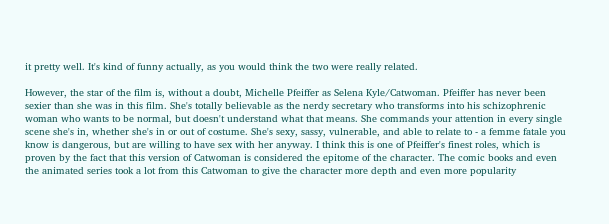it pretty well. It's kind of funny actually, as you would think the two were really related.

However, the star of the film is, without a doubt, Michelle Pfeiffer as Selena Kyle/Catwoman. Pfeiffer has never been sexier than she was in this film. She's totally believable as the nerdy secretary who transforms into his schizophrenic woman who wants to be normal, but doesn't understand what that means. She commands your attention in every single scene she's in, whether she's in or out of costume. She's sexy, sassy, vulnerable, and able to relate to - a femme fatale you know is dangerous, but are willing to have sex with her anyway. I think this is one of Pfeiffer's finest roles, which is proven by the fact that this version of Catwoman is considered the epitome of the character. The comic books and even the animated series took a lot from this Catwoman to give the character more depth and even more popularity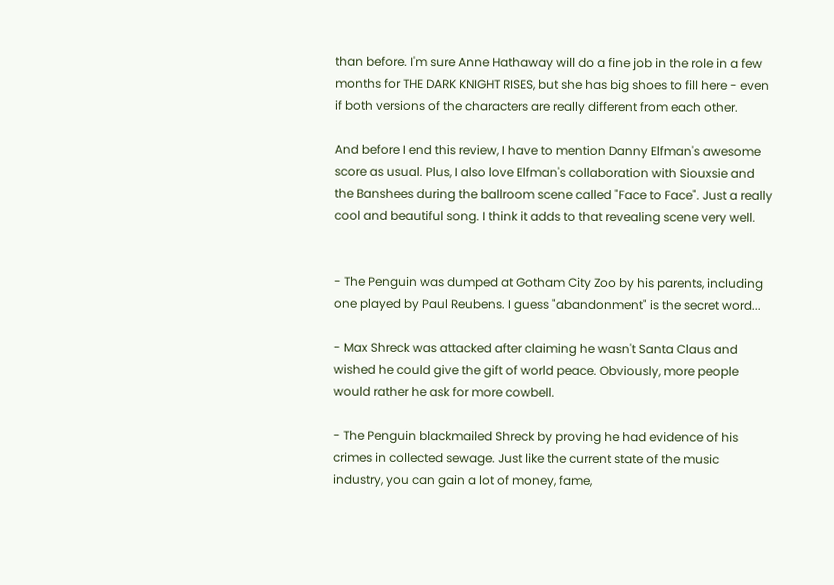than before. I'm sure Anne Hathaway will do a fine job in the role in a few months for THE DARK KNIGHT RISES, but she has big shoes to fill here - even if both versions of the characters are really different from each other.

And before I end this review, I have to mention Danny Elfman's awesome score as usual. Plus, I also love Elfman's collaboration with Siouxsie and the Banshees during the ballroom scene called "Face to Face". Just a really cool and beautiful song. I think it adds to that revealing scene very well.


- The Penguin was dumped at Gotham City Zoo by his parents, including one played by Paul Reubens. I guess "abandonment" is the secret word...

- Max Shreck was attacked after claiming he wasn't Santa Claus and wished he could give the gift of world peace. Obviously, more people would rather he ask for more cowbell.

- The Penguin blackmailed Shreck by proving he had evidence of his crimes in collected sewage. Just like the current state of the music industry, you can gain a lot of money, fame,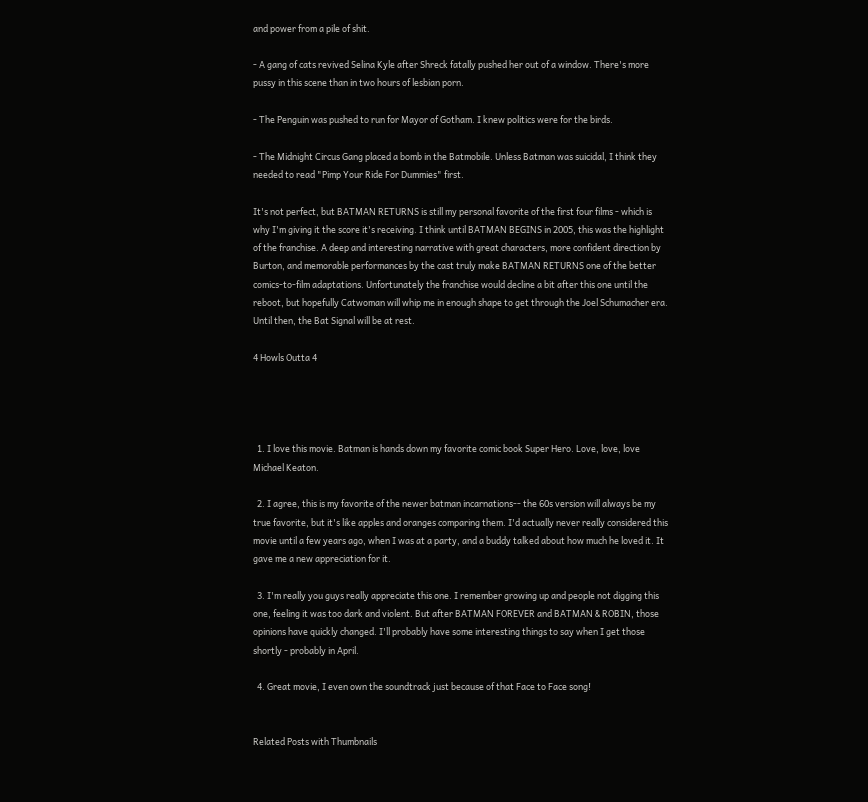and power from a pile of shit.

- A gang of cats revived Selina Kyle after Shreck fatally pushed her out of a window. There's more pussy in this scene than in two hours of lesbian porn.

- The Penguin was pushed to run for Mayor of Gotham. I knew politics were for the birds.

- The Midnight Circus Gang placed a bomb in the Batmobile. Unless Batman was suicidal, I think they needed to read "Pimp Your Ride For Dummies" first.

It's not perfect, but BATMAN RETURNS is still my personal favorite of the first four films - which is why I'm giving it the score it's receiving. I think until BATMAN BEGINS in 2005, this was the highlight of the franchise. A deep and interesting narrative with great characters, more confident direction by Burton, and memorable performances by the cast truly make BATMAN RETURNS one of the better comics-to-film adaptations. Unfortunately the franchise would decline a bit after this one until the reboot, but hopefully Catwoman will whip me in enough shape to get through the Joel Schumacher era. Until then, the Bat Signal will be at rest.

4 Howls Outta 4




  1. I love this movie. Batman is hands down my favorite comic book Super Hero. Love, love, love Michael Keaton.

  2. I agree, this is my favorite of the newer batman incarnations-- the 60s version will always be my true favorite, but it's like apples and oranges comparing them. I'd actually never really considered this movie until a few years ago, when I was at a party, and a buddy talked about how much he loved it. It gave me a new appreciation for it.

  3. I'm really you guys really appreciate this one. I remember growing up and people not digging this one, feeling it was too dark and violent. But after BATMAN FOREVER and BATMAN & ROBIN, those opinions have quickly changed. I'll probably have some interesting things to say when I get those shortly - probably in April.

  4. Great movie, I even own the soundtrack just because of that Face to Face song!


Related Posts with Thumbnails